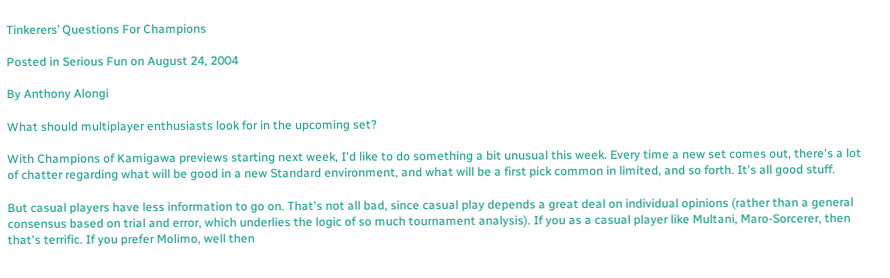Tinkerers’ Questions For Champions

Posted in Serious Fun on August 24, 2004

By Anthony Alongi

What should multiplayer enthusiasts look for in the upcoming set?

With Champions of Kamigawa previews starting next week, I'd like to do something a bit unusual this week. Every time a new set comes out, there's a lot of chatter regarding what will be good in a new Standard environment, and what will be a first pick common in limited, and so forth. It's all good stuff.

But casual players have less information to go on. That's not all bad, since casual play depends a great deal on individual opinions (rather than a general consensus based on trial and error, which underlies the logic of so much tournament analysis). If you as a casual player like Multani, Maro-Sorcerer, then that's terrific. If you prefer Molimo, well then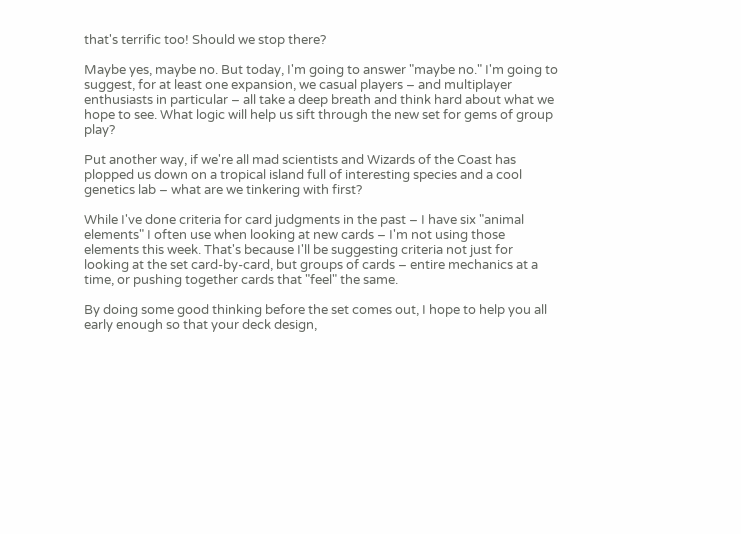that's terrific too! Should we stop there?

Maybe yes, maybe no. But today, I'm going to answer "maybe no." I'm going to suggest, for at least one expansion, we casual players – and multiplayer enthusiasts in particular – all take a deep breath and think hard about what we hope to see. What logic will help us sift through the new set for gems of group play?

Put another way, if we're all mad scientists and Wizards of the Coast has plopped us down on a tropical island full of interesting species and a cool genetics lab – what are we tinkering with first?

While I've done criteria for card judgments in the past – I have six "animal elements" I often use when looking at new cards – I'm not using those elements this week. That's because I'll be suggesting criteria not just for looking at the set card-by-card, but groups of cards – entire mechanics at a time, or pushing together cards that "feel" the same.

By doing some good thinking before the set comes out, I hope to help you all early enough so that your deck design,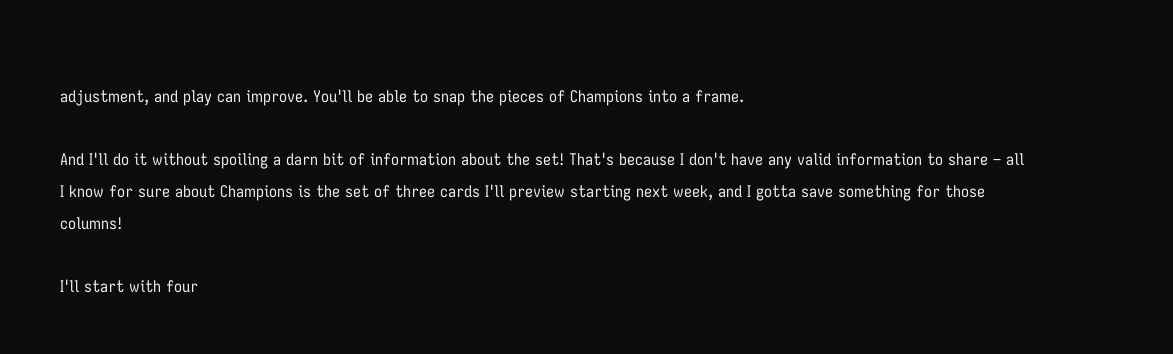adjustment, and play can improve. You'll be able to snap the pieces of Champions into a frame.

And I'll do it without spoiling a darn bit of information about the set! That's because I don't have any valid information to share – all I know for sure about Champions is the set of three cards I'll preview starting next week, and I gotta save something for those columns!

I'll start with four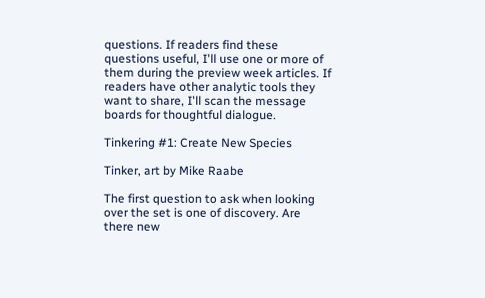questions. If readers find these questions useful, I'll use one or more of them during the preview week articles. If readers have other analytic tools they want to share, I'll scan the message boards for thoughtful dialogue.

Tinkering #1: Create New Species

Tinker, art by Mike Raabe

The first question to ask when looking over the set is one of discovery. Are there new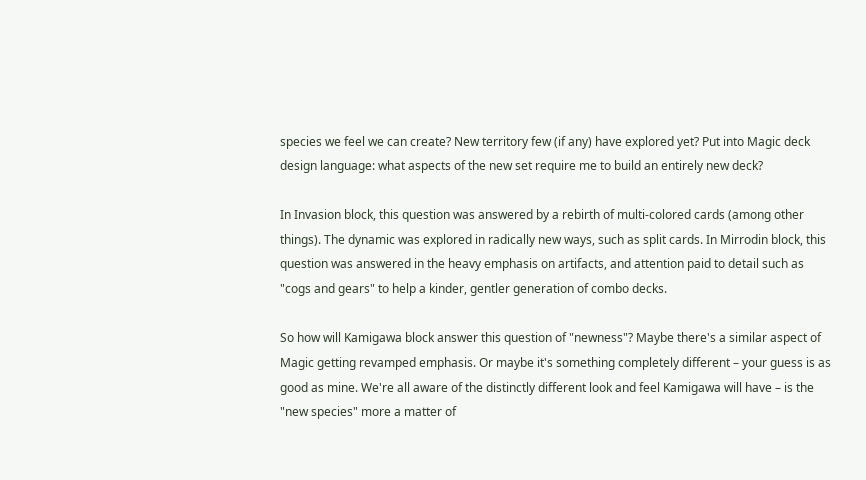species we feel we can create? New territory few (if any) have explored yet? Put into Magic deck design language: what aspects of the new set require me to build an entirely new deck?

In Invasion block, this question was answered by a rebirth of multi-colored cards (among other things). The dynamic was explored in radically new ways, such as split cards. In Mirrodin block, this question was answered in the heavy emphasis on artifacts, and attention paid to detail such as "cogs and gears" to help a kinder, gentler generation of combo decks.

So how will Kamigawa block answer this question of "newness"? Maybe there's a similar aspect of Magic getting revamped emphasis. Or maybe it's something completely different – your guess is as good as mine. We're all aware of the distinctly different look and feel Kamigawa will have – is the "new species" more a matter of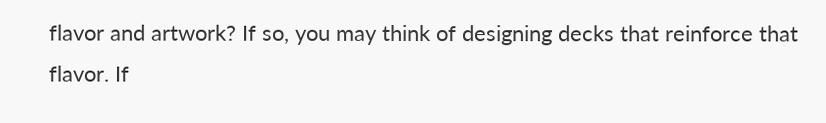flavor and artwork? If so, you may think of designing decks that reinforce that flavor. If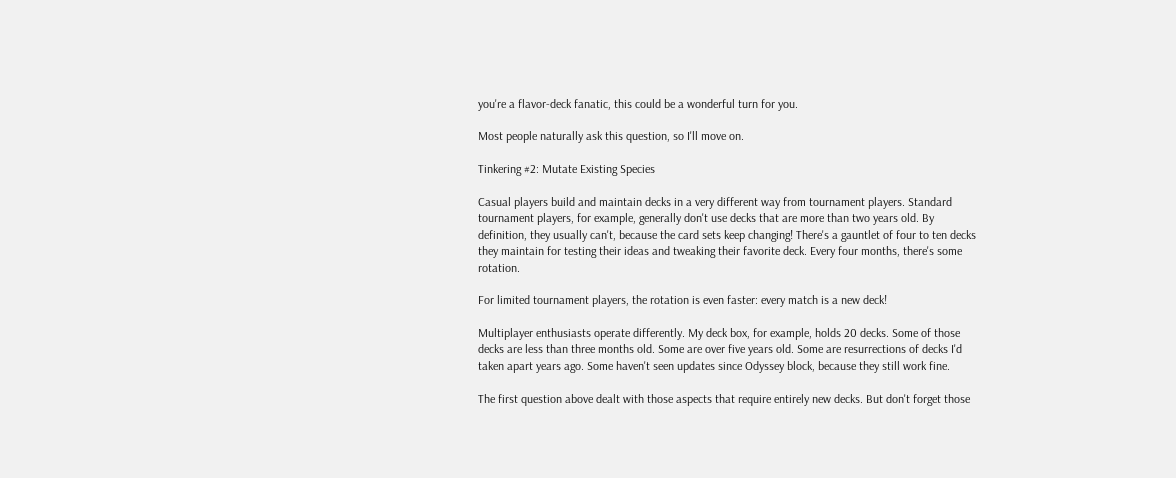you're a flavor-deck fanatic, this could be a wonderful turn for you.

Most people naturally ask this question, so I'll move on.

Tinkering #2: Mutate Existing Species

Casual players build and maintain decks in a very different way from tournament players. Standard tournament players, for example, generally don't use decks that are more than two years old. By definition, they usually can't, because the card sets keep changing! There's a gauntlet of four to ten decks they maintain for testing their ideas and tweaking their favorite deck. Every four months, there's some rotation.

For limited tournament players, the rotation is even faster: every match is a new deck!

Multiplayer enthusiasts operate differently. My deck box, for example, holds 20 decks. Some of those decks are less than three months old. Some are over five years old. Some are resurrections of decks I'd taken apart years ago. Some haven't seen updates since Odyssey block, because they still work fine.

The first question above dealt with those aspects that require entirely new decks. But don't forget those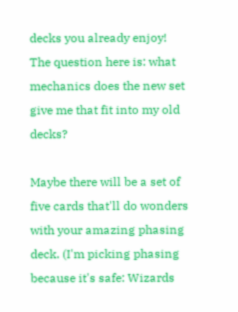decks you already enjoy! The question here is: what mechanics does the new set give me that fit into my old decks?

Maybe there will be a set of five cards that'll do wonders with your amazing phasing deck. (I'm picking phasing because it's safe: Wizards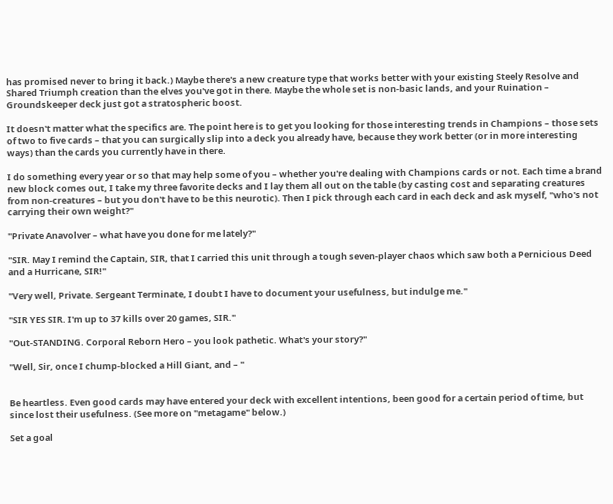has promised never to bring it back.) Maybe there's a new creature type that works better with your existing Steely Resolve and Shared Triumph creation than the elves you've got in there. Maybe the whole set is non-basic lands, and your Ruination – Groundskeeper deck just got a stratospheric boost.

It doesn't matter what the specifics are. The point here is to get you looking for those interesting trends in Champions – those sets of two to five cards – that you can surgically slip into a deck you already have, because they work better (or in more interesting ways) than the cards you currently have in there.

I do something every year or so that may help some of you – whether you're dealing with Champions cards or not. Each time a brand new block comes out, I take my three favorite decks and I lay them all out on the table (by casting cost and separating creatures from non-creatures – but you don't have to be this neurotic). Then I pick through each card in each deck and ask myself, "who's not carrying their own weight?"

"Private Anavolver – what have you done for me lately?"

"SIR. May I remind the Captain, SIR, that I carried this unit through a tough seven-player chaos which saw both a Pernicious Deed and a Hurricane, SIR!"

"Very well, Private. Sergeant Terminate, I doubt I have to document your usefulness, but indulge me."

"SIR YES SIR. I'm up to 37 kills over 20 games, SIR."

"Out-STANDING. Corporal Reborn Hero – you look pathetic. What's your story?"

"Well, Sir, once I chump-blocked a Hill Giant, and – "


Be heartless. Even good cards may have entered your deck with excellent intentions, been good for a certain period of time, but since lost their usefulness. (See more on "metagame" below.)

Set a goal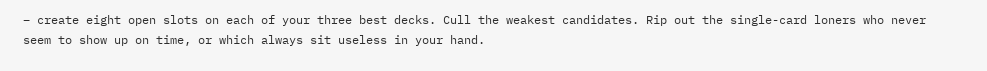– create eight open slots on each of your three best decks. Cull the weakest candidates. Rip out the single-card loners who never seem to show up on time, or which always sit useless in your hand.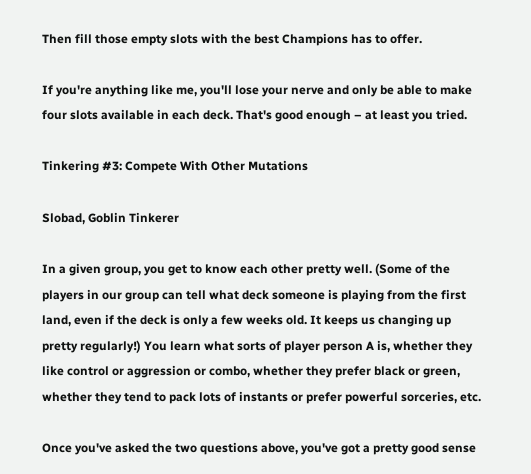Then fill those empty slots with the best Champions has to offer.

If you're anything like me, you'll lose your nerve and only be able to make four slots available in each deck. That's good enough – at least you tried.

Tinkering #3: Compete With Other Mutations

Slobad, Goblin Tinkerer

In a given group, you get to know each other pretty well. (Some of the players in our group can tell what deck someone is playing from the first land, even if the deck is only a few weeks old. It keeps us changing up pretty regularly!) You learn what sorts of player person A is, whether they like control or aggression or combo, whether they prefer black or green, whether they tend to pack lots of instants or prefer powerful sorceries, etc.

Once you've asked the two questions above, you've got a pretty good sense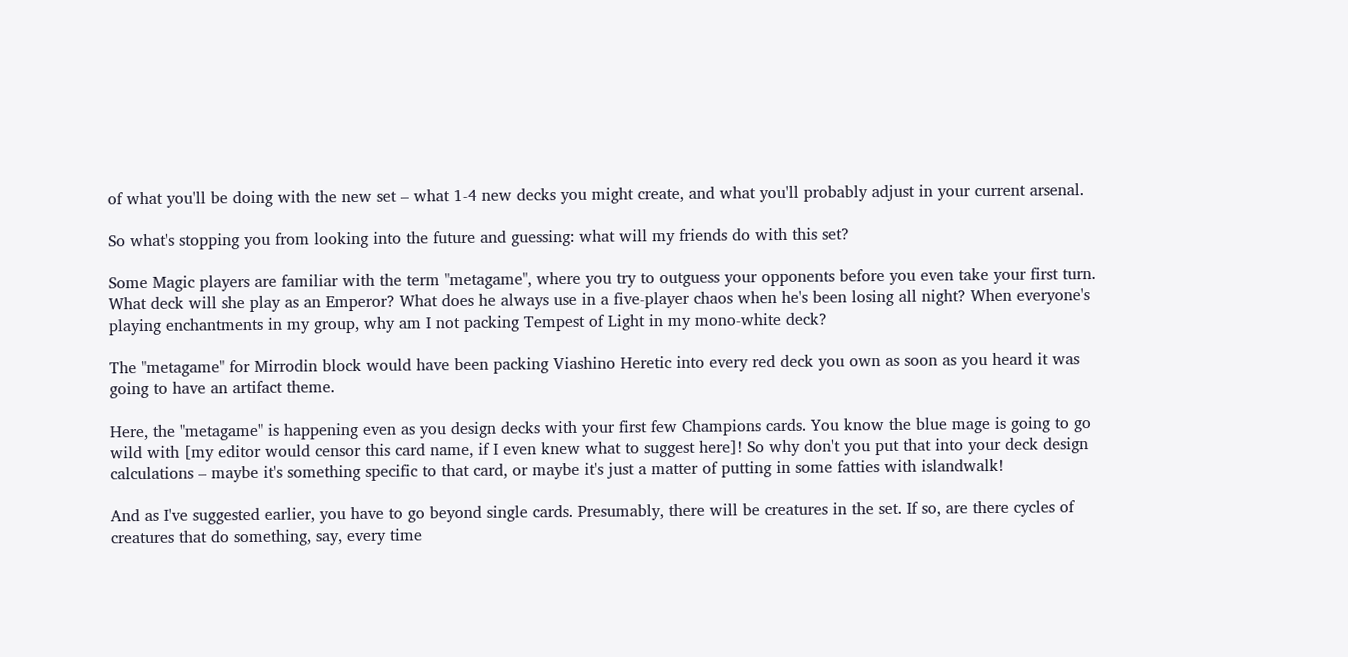of what you'll be doing with the new set – what 1-4 new decks you might create, and what you'll probably adjust in your current arsenal.

So what's stopping you from looking into the future and guessing: what will my friends do with this set?

Some Magic players are familiar with the term "metagame", where you try to outguess your opponents before you even take your first turn. What deck will she play as an Emperor? What does he always use in a five-player chaos when he's been losing all night? When everyone's playing enchantments in my group, why am I not packing Tempest of Light in my mono-white deck?

The "metagame" for Mirrodin block would have been packing Viashino Heretic into every red deck you own as soon as you heard it was going to have an artifact theme.

Here, the "metagame" is happening even as you design decks with your first few Champions cards. You know the blue mage is going to go wild with [my editor would censor this card name, if I even knew what to suggest here]! So why don't you put that into your deck design calculations – maybe it's something specific to that card, or maybe it's just a matter of putting in some fatties with islandwalk!

And as I've suggested earlier, you have to go beyond single cards. Presumably, there will be creatures in the set. If so, are there cycles of creatures that do something, say, every time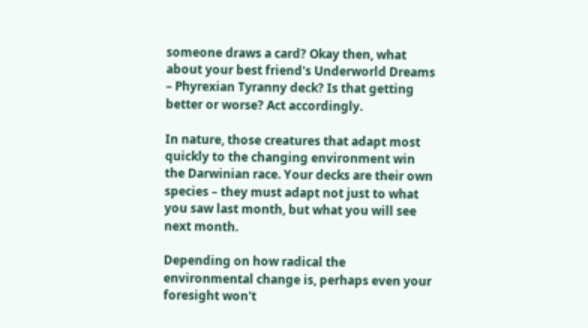someone draws a card? Okay then, what about your best friend's Underworld Dreams – Phyrexian Tyranny deck? Is that getting better or worse? Act accordingly.

In nature, those creatures that adapt most quickly to the changing environment win the Darwinian race. Your decks are their own species – they must adapt not just to what you saw last month, but what you will see next month.

Depending on how radical the environmental change is, perhaps even your foresight won't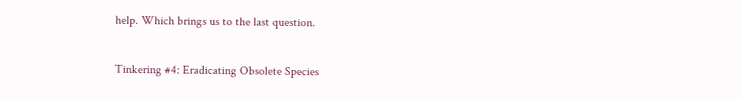help. Which brings us to the last question.

Tinkering #4: Eradicating Obsolete Species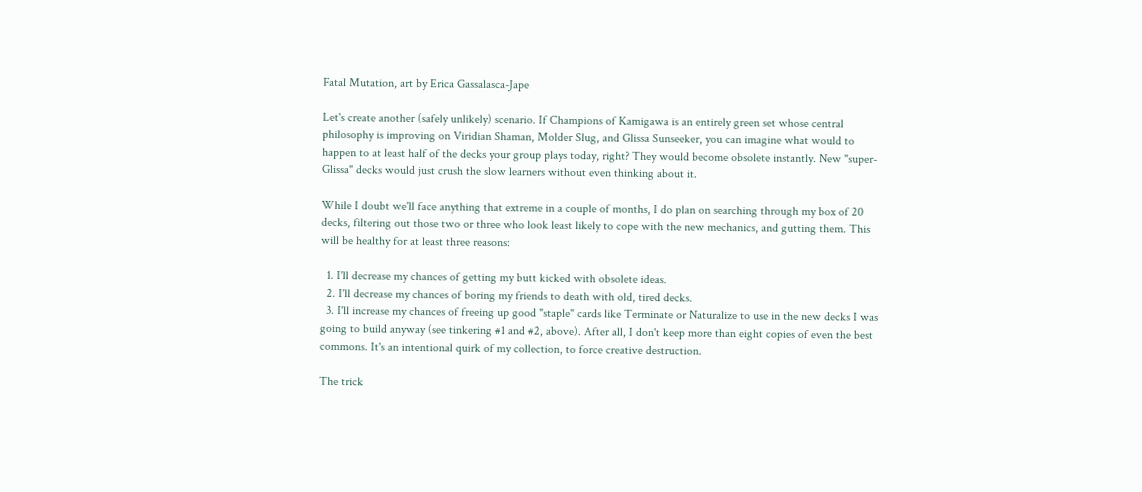Fatal Mutation, art by Erica Gassalasca-Jape

Let's create another (safely unlikely) scenario. If Champions of Kamigawa is an entirely green set whose central philosophy is improving on Viridian Shaman, Molder Slug, and Glissa Sunseeker, you can imagine what would to happen to at least half of the decks your group plays today, right? They would become obsolete instantly. New "super-Glissa" decks would just crush the slow learners without even thinking about it.

While I doubt we'll face anything that extreme in a couple of months, I do plan on searching through my box of 20 decks, filtering out those two or three who look least likely to cope with the new mechanics, and gutting them. This will be healthy for at least three reasons:

  1. I'll decrease my chances of getting my butt kicked with obsolete ideas.
  2. I'll decrease my chances of boring my friends to death with old, tired decks.
  3. I'll increase my chances of freeing up good "staple" cards like Terminate or Naturalize to use in the new decks I was going to build anyway (see tinkering #1 and #2, above). After all, I don't keep more than eight copies of even the best commons. It's an intentional quirk of my collection, to force creative destruction.

The trick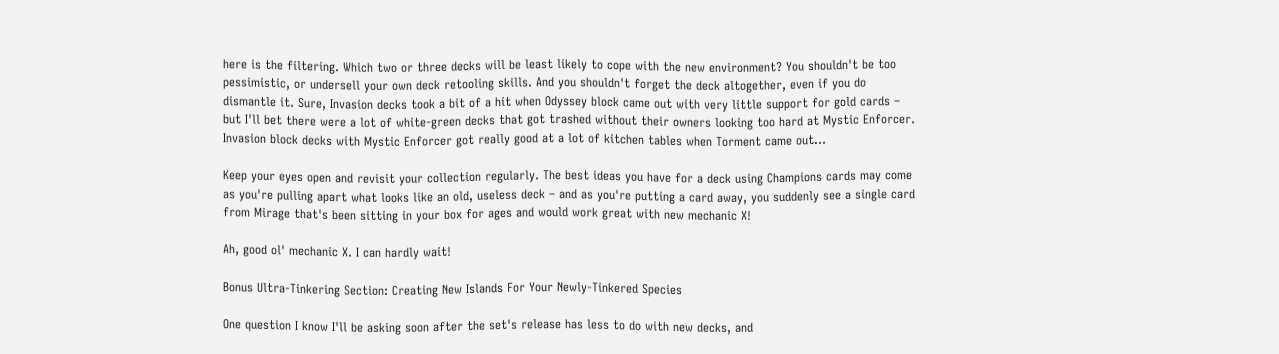here is the filtering. Which two or three decks will be least likely to cope with the new environment? You shouldn't be too pessimistic, or undersell your own deck retooling skills. And you shouldn't forget the deck altogether, even if you do dismantle it. Sure, Invasion decks took a bit of a hit when Odyssey block came out with very little support for gold cards – but I'll bet there were a lot of white-green decks that got trashed without their owners looking too hard at Mystic Enforcer. Invasion block decks with Mystic Enforcer got really good at a lot of kitchen tables when Torment came out…

Keep your eyes open and revisit your collection regularly. The best ideas you have for a deck using Champions cards may come as you're pulling apart what looks like an old, useless deck – and as you're putting a card away, you suddenly see a single card from Mirage that's been sitting in your box for ages and would work great with new mechanic X!

Ah, good ol' mechanic X. I can hardly wait!

Bonus Ultra-Tinkering Section: Creating New Islands For Your Newly-Tinkered Species

One question I know I'll be asking soon after the set's release has less to do with new decks, and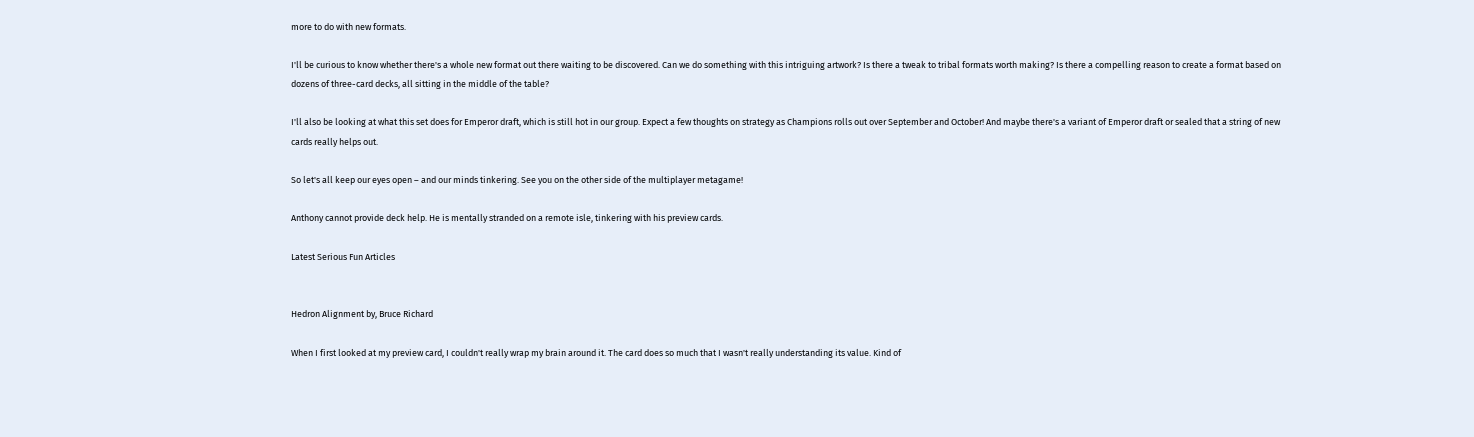more to do with new formats.

I'll be curious to know whether there's a whole new format out there waiting to be discovered. Can we do something with this intriguing artwork? Is there a tweak to tribal formats worth making? Is there a compelling reason to create a format based on dozens of three-card decks, all sitting in the middle of the table?

I'll also be looking at what this set does for Emperor draft, which is still hot in our group. Expect a few thoughts on strategy as Champions rolls out over September and October! And maybe there's a variant of Emperor draft or sealed that a string of new cards really helps out.

So let's all keep our eyes open – and our minds tinkering. See you on the other side of the multiplayer metagame!

Anthony cannot provide deck help. He is mentally stranded on a remote isle, tinkering with his preview cards.

Latest Serious Fun Articles


Hedron Alignment by, Bruce Richard

When I first looked at my preview card, I couldn't really wrap my brain around it. The card does so much that I wasn't really understanding its value. Kind of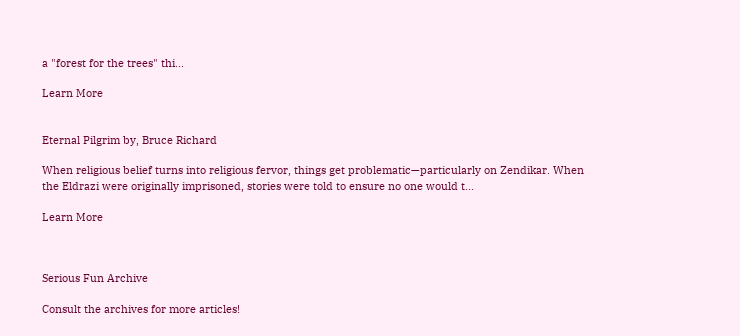a "forest for the trees" thi...

Learn More


Eternal Pilgrim by, Bruce Richard

When religious belief turns into religious fervor, things get problematic—particularly on Zendikar. When the Eldrazi were originally imprisoned, stories were told to ensure no one would t...

Learn More



Serious Fun Archive

Consult the archives for more articles!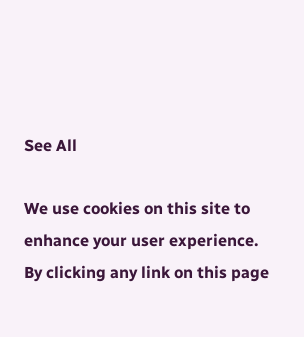See All

We use cookies on this site to enhance your user experience. By clicking any link on this page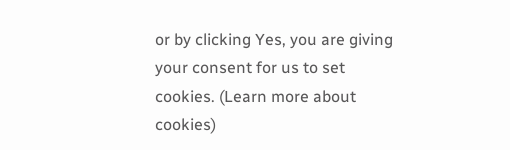or by clicking Yes, you are giving your consent for us to set cookies. (Learn more about cookies)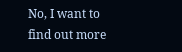No, I want to find out more